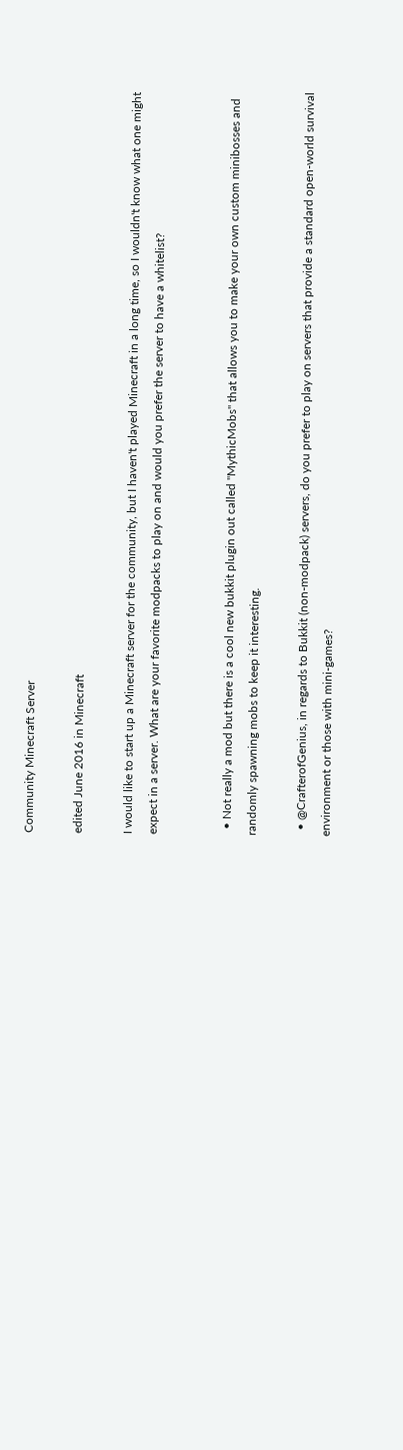Community Minecraft Server

edited June 2016 in Minecraft

I would like to start up a Minecraft server for the community, but I haven't played Minecraft in a long time, so I wouldn't know what one might expect in a server. What are your favorite modpacks to play on and would you prefer the server to have a whitelist?


  • Not really a mod but there is a cool new bukkit plugin out called "MythicMobs" that allows you to make your own custom minibosses and randomly spawning mobs to keep it interesting.

  • @CrafterofGenius, in regards to Bukkit (non-modpack) servers, do you prefer to play on servers that provide a standard open-world survival environment or those with mini-games?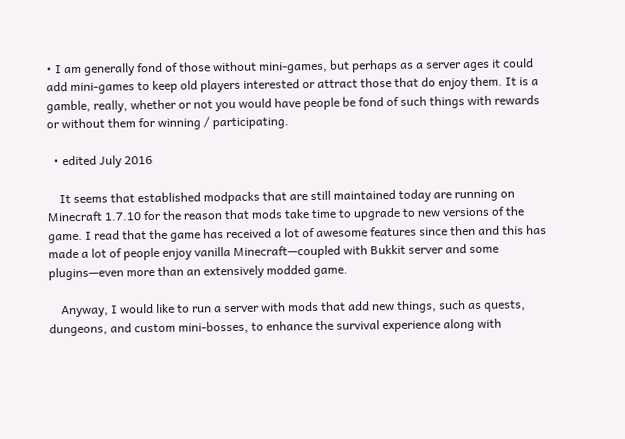• I am generally fond of those without mini-games, but perhaps as a server ages it could add mini-games to keep old players interested or attract those that do enjoy them. It is a gamble, really, whether or not you would have people be fond of such things with rewards or without them for winning / participating.

  • edited July 2016

    It seems that established modpacks that are still maintained today are running on Minecraft 1.7.10 for the reason that mods take time to upgrade to new versions of the game. I read that the game has received a lot of awesome features since then and this has made a lot of people enjoy vanilla Minecraft—coupled with Bukkit server and some plugins—even more than an extensively modded game.

    Anyway, I would like to run a server with mods that add new things, such as quests, dungeons, and custom mini-bosses, to enhance the survival experience along with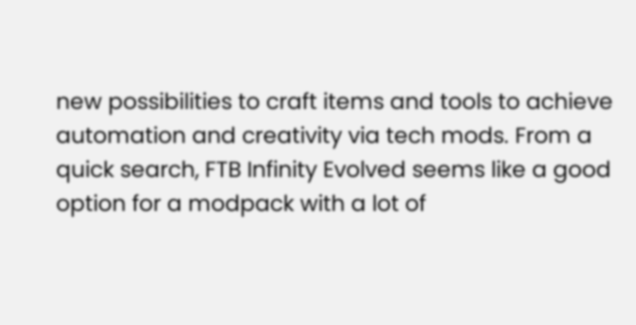new possibilities to craft items and tools to achieve automation and creativity via tech mods. From a quick search, FTB Infinity Evolved seems like a good option for a modpack with a lot of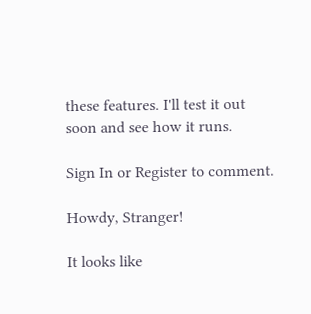these features. I'll test it out soon and see how it runs.

Sign In or Register to comment.

Howdy, Stranger!

It looks like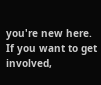you're new here. If you want to get involved,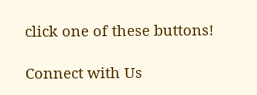click one of these buttons!

Connect with Us